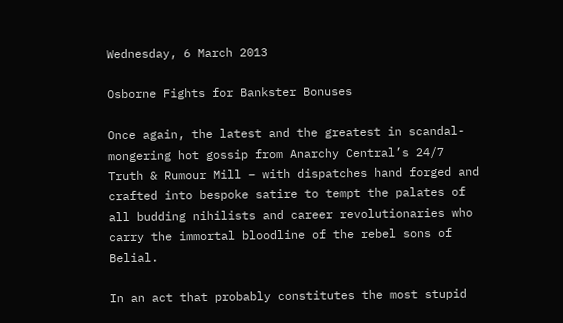Wednesday, 6 March 2013

Osborne Fights for Bankster Bonuses

Once again, the latest and the greatest in scandal-mongering hot gossip from Anarchy Central’s 24/7 Truth & Rumour Mill – with dispatches hand forged and crafted into bespoke satire to tempt the palates of all budding nihilists and career revolutionaries who carry the immortal bloodline of the rebel sons of Belial.

In an act that probably constitutes the most stupid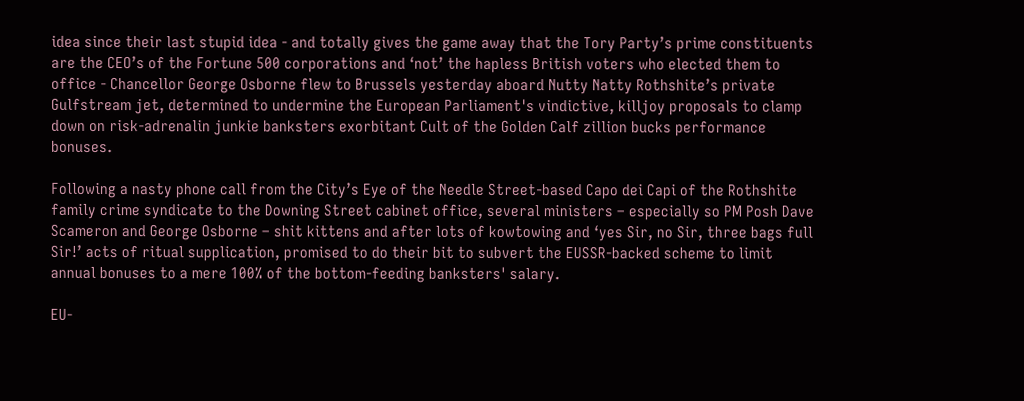idea since their last stupid idea - and totally gives the game away that the Tory Party’s prime constituents are the CEO’s of the Fortune 500 corporations and ‘not’ the hapless British voters who elected them to office - Chancellor George Osborne flew to Brussels yesterday aboard Nutty Natty Rothshite’s private Gulfstream jet, determined to undermine the European Parliament's vindictive, killjoy proposals to clamp down on risk-adrenalin junkie banksters exorbitant Cult of the Golden Calf zillion bucks performance bonuses.

Following a nasty phone call from the City’s Eye of the Needle Street-based Capo dei Capi of the Rothshite family crime syndicate to the Downing Street cabinet office, several ministers – especially so PM Posh Dave Scameron and George Osborne – shit kittens and after lots of kowtowing and ‘yes Sir, no Sir, three bags full Sir!’ acts of ritual supplication, promised to do their bit to subvert the EUSSR-backed scheme to limit annual bonuses to a mere 100% of the bottom-feeding banksters' salary.

EU-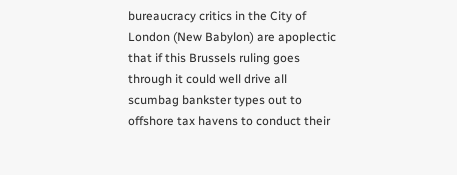bureaucracy critics in the City of London (New Babylon) are apoplectic that if this Brussels ruling goes through it could well drive all scumbag bankster types out to offshore tax havens to conduct their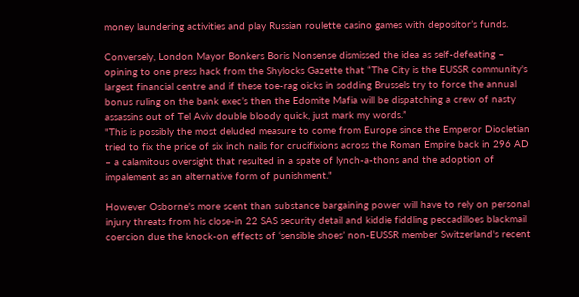money laundering activities and play Russian roulette casino games with depositor’s funds.

Conversely, London Mayor Bonkers Boris Nonsense dismissed the idea as self-defeating – opining to one press hack from the Shylocks Gazette that “The City is the EUSSR community's largest financial centre and if these toe-rag oicks in sodding Brussels try to force the annual bonus ruling on the bank exec’s then the Edomite Mafia will be dispatching a crew of nasty assassins out of Tel Aviv double bloody quick, just mark my words.”
"This is possibly the most deluded measure to come from Europe since the Emperor Diocletian tried to fix the price of six inch nails for crucifixions across the Roman Empire back in 296 AD – a calamitous oversight that resulted in a spate of lynch-a-thons and the adoption of impalement as an alternative form of punishment."

However Osborne's more scent than substance bargaining power will have to rely on personal injury threats from his close-in 22 SAS security detail and kiddie fiddling peccadilloes blackmail coercion due the knock-on effects of ‘sensible shoes’ non-EUSSR member Switzerland's recent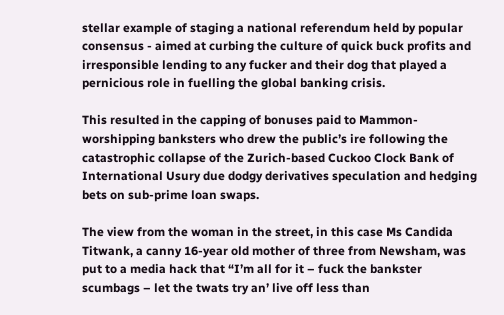stellar example of staging a national referendum held by popular consensus - aimed at curbing the culture of quick buck profits and irresponsible lending to any fucker and their dog that played a pernicious role in fuelling the global banking crisis.

This resulted in the capping of bonuses paid to Mammon-worshipping banksters who drew the public’s ire following the catastrophic collapse of the Zurich-based Cuckoo Clock Bank of International Usury due dodgy derivatives speculation and hedging bets on sub-prime loan swaps.

The view from the woman in the street, in this case Ms Candida Titwank, a canny 16-year old mother of three from Newsham, was put to a media hack that “I’m all for it – fuck the bankster scumbags – let the twats try an’ live off less than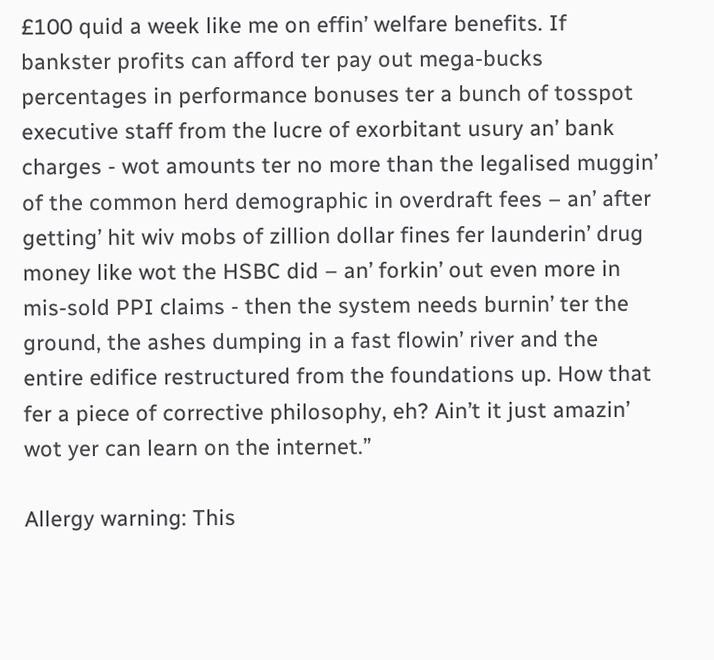£100 quid a week like me on effin’ welfare benefits. If bankster profits can afford ter pay out mega-bucks percentages in performance bonuses ter a bunch of tosspot executive staff from the lucre of exorbitant usury an’ bank charges - wot amounts ter no more than the legalised muggin’ of the common herd demographic in overdraft fees – an’ after getting’ hit wiv mobs of zillion dollar fines fer launderin’ drug money like wot the HSBC did – an’ forkin’ out even more in mis-sold PPI claims - then the system needs burnin’ ter the ground, the ashes dumping in a fast flowin’ river and the entire edifice restructured from the foundations up. How that fer a piece of corrective philosophy, eh? Ain’t it just amazin’ wot yer can learn on the internet.”

Allergy warning: This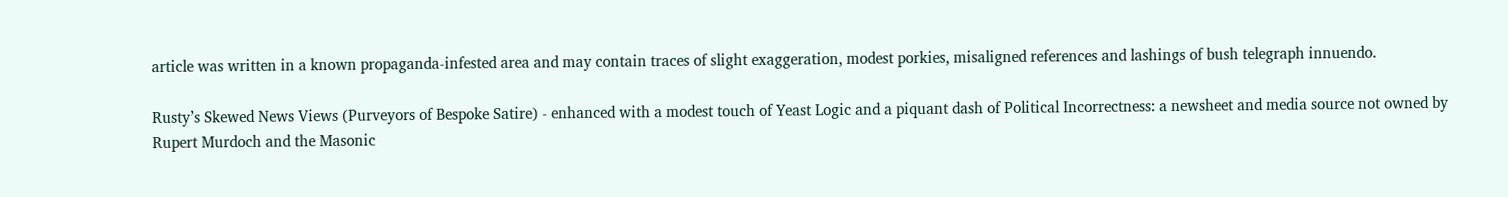article was written in a known propaganda-infested area and may contain traces of slight exaggeration, modest porkies, misaligned references and lashings of bush telegraph innuendo.

Rusty’s Skewed News Views (Purveyors of Bespoke Satire) - enhanced with a modest touch of Yeast Logic and a piquant dash of Political Incorrectness: a newsheet and media source not owned by Rupert Murdoch and the Masonic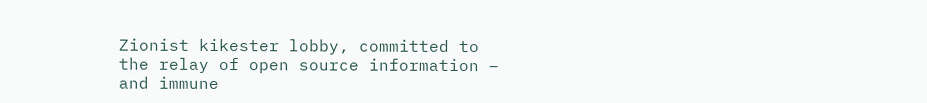Zionist kikester lobby, committed to the relay of open source information – and immune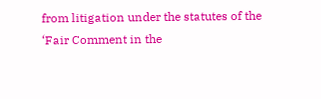from litigation under the statutes of the ‘Fair Comment in the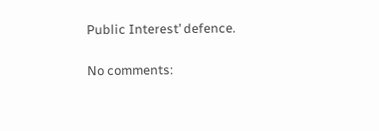Public Interest’ defence.

No comments: